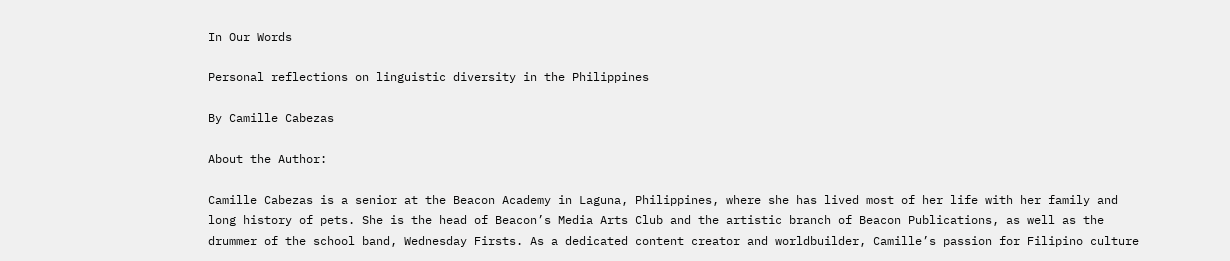In Our Words

Personal reflections on linguistic diversity in the Philippines

By Camille Cabezas

About the Author:

Camille Cabezas is a senior at the Beacon Academy in Laguna, Philippines, where she has lived most of her life with her family and long history of pets. She is the head of Beacon’s Media Arts Club and the artistic branch of Beacon Publications, as well as the drummer of the school band, Wednesday Firsts. As a dedicated content creator and worldbuilder, Camille’s passion for Filipino culture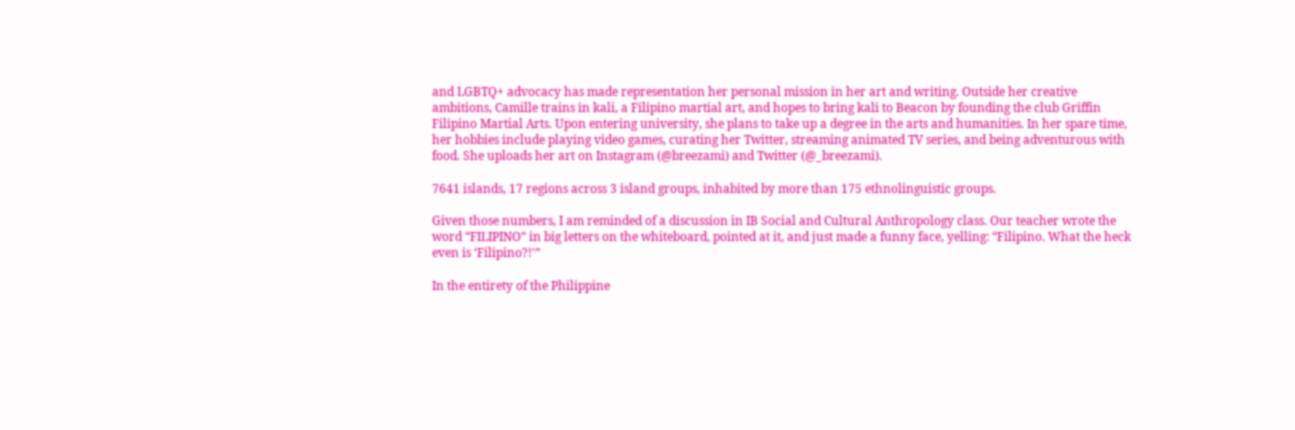and LGBTQ+ advocacy has made representation her personal mission in her art and writing. Outside her creative ambitions, Camille trains in kali, a Filipino martial art, and hopes to bring kali to Beacon by founding the club Griffin Filipino Martial Arts. Upon entering university, she plans to take up a degree in the arts and humanities. In her spare time, her hobbies include playing video games, curating her Twitter, streaming animated TV series, and being adventurous with food. She uploads her art on Instagram (@breezami) and Twitter (@_breezami).

7641 islands, 17 regions across 3 island groups, inhabited by more than 175 ethnolinguistic groups.

Given those numbers, I am reminded of a discussion in IB Social and Cultural Anthropology class. Our teacher wrote the word “FILIPINO” in big letters on the whiteboard, pointed at it, and just made a funny face, yelling: “Filipino. What the heck even is ‘Filipino?!'”

In the entirety of the Philippine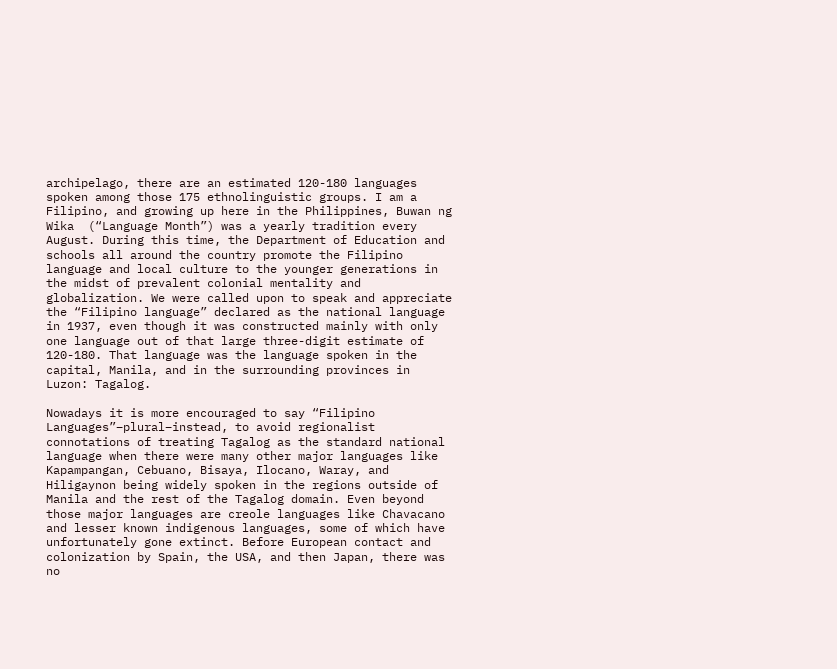archipelago, there are an estimated 120-180 languages spoken among those 175 ethnolinguistic groups. I am a Filipino, and growing up here in the Philippines, Buwan ng Wika  (“Language Month”) was a yearly tradition every August. During this time, the Department of Education and schools all around the country promote the Filipino language and local culture to the younger generations in the midst of prevalent colonial mentality and globalization. We were called upon to speak and appreciate the “Filipino language” declared as the national language in 1937, even though it was constructed mainly with only one language out of that large three-digit estimate of 120-180. That language was the language spoken in the capital, Manila, and in the surrounding provinces in Luzon: Tagalog.

Nowadays it is more encouraged to say “Filipino Languages”–plural–instead, to avoid regionalist connotations of treating Tagalog as the standard national language when there were many other major languages like Kapampangan, Cebuano, Bisaya, Ilocano, Waray, and Hiligaynon being widely spoken in the regions outside of Manila and the rest of the Tagalog domain. Even beyond those major languages are creole languages like Chavacano and lesser known indigenous languages, some of which have unfortunately gone extinct. Before European contact and colonization by Spain, the USA, and then Japan, there was no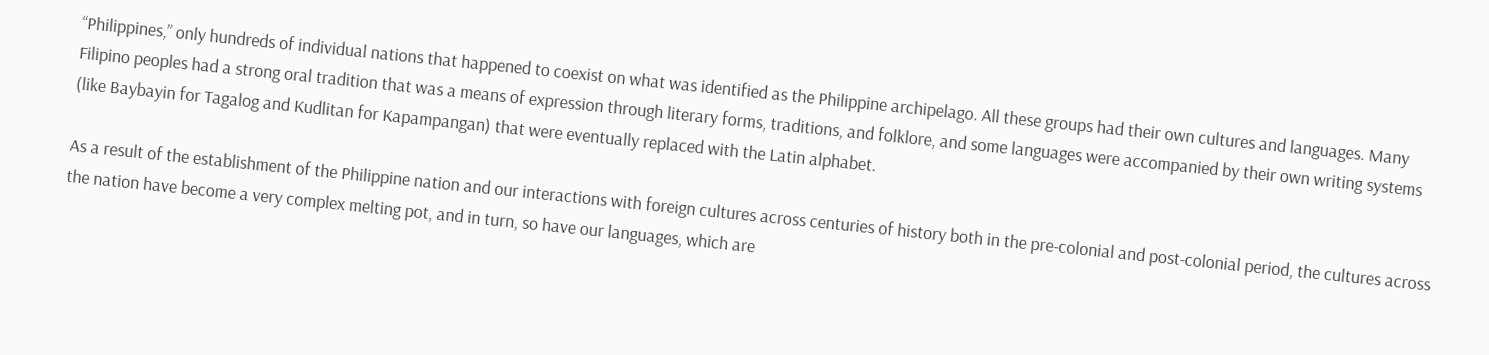“Philippines,” only hundreds of individual nations that happened to coexist on what was identified as the Philippine archipelago. All these groups had their own cultures and languages. Many Filipino peoples had a strong oral tradition that was a means of expression through literary forms, traditions, and folklore, and some languages were accompanied by their own writing systems (like Baybayin for Tagalog and Kudlitan for Kapampangan) that were eventually replaced with the Latin alphabet.

As a result of the establishment of the Philippine nation and our interactions with foreign cultures across centuries of history both in the pre-colonial and post-colonial period, the cultures across the nation have become a very complex melting pot, and in turn, so have our languages, which are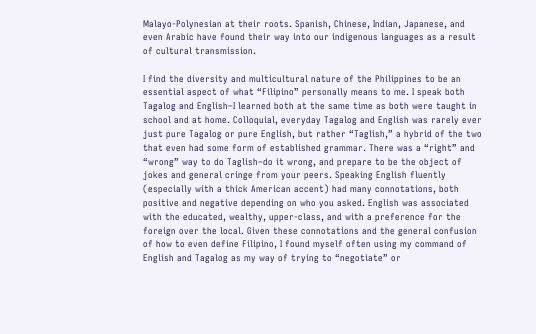Malayo-Polynesian at their roots. Spanish, Chinese, Indian, Japanese, and even Arabic have found their way into our indigenous languages as a result of cultural transmission.

I find the diversity and multicultural nature of the Philippines to be an essential aspect of what “Filipino” personally means to me. I speak both Tagalog and English–I learned both at the same time as both were taught in school and at home. Colloquial, everyday Tagalog and English was rarely ever just pure Tagalog or pure English, but rather “Taglish,” a hybrid of the two that even had some form of established grammar. There was a “right” and “wrong” way to do Taglish–do it wrong, and prepare to be the object of jokes and general cringe from your peers. Speaking English fluently (especially with a thick American accent) had many connotations, both positive and negative depending on who you asked. English was associated with the educated, wealthy, upper-class, and with a preference for the foreign over the local. Given these connotations and the general confusion of how to even define Filipino, I found myself often using my command of English and Tagalog as my way of trying to “negotiate” or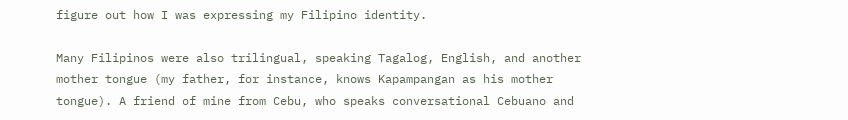figure out how I was expressing my Filipino identity.

Many Filipinos were also trilingual, speaking Tagalog, English, and another mother tongue (my father, for instance, knows Kapampangan as his mother tongue). A friend of mine from Cebu, who speaks conversational Cebuano and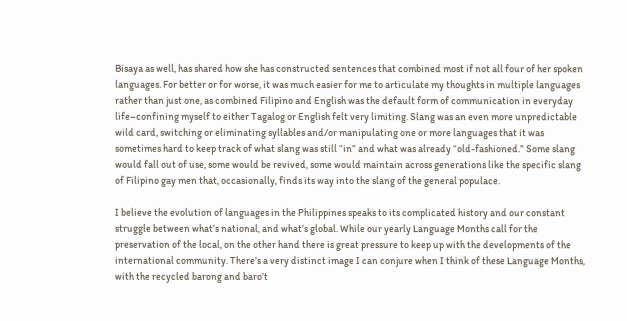Bisaya as well, has shared how she has constructed sentences that combined most if not all four of her spoken languages. For better or for worse, it was much easier for me to articulate my thoughts in multiple languages rather than just one, as combined Filipino and English was the default form of communication in everyday life–confining myself to either Tagalog or English felt very limiting. Slang was an even more unpredictable wild card, switching or eliminating syllables and/or manipulating one or more languages that it was sometimes hard to keep track of what slang was still “in” and what was already “old-fashioned.” Some slang would fall out of use, some would be revived, some would maintain across generations like the specific slang of Filipino gay men that, occasionally, finds its way into the slang of the general populace.

I believe the evolution of languages in the Philippines speaks to its complicated history and our constant struggle between what’s national, and what’s global. While our yearly Language Months call for the preservation of the local, on the other hand there is great pressure to keep up with the developments of the international community. There’s a very distinct image I can conjure when I think of these Language Months, with the recycled barong and baro’t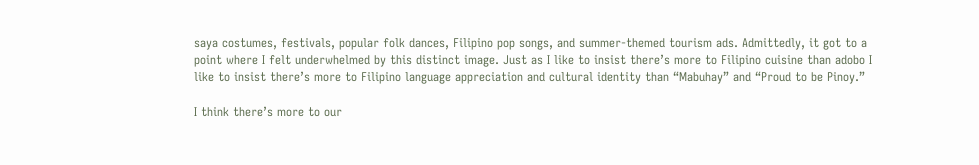saya costumes, festivals, popular folk dances, Filipino pop songs, and summer-themed tourism ads. Admittedly, it got to a point where I felt underwhelmed by this distinct image. Just as I like to insist there’s more to Filipino cuisine than adobo I like to insist there’s more to Filipino language appreciation and cultural identity than “Mabuhay” and “Proud to be Pinoy.”

I think there’s more to our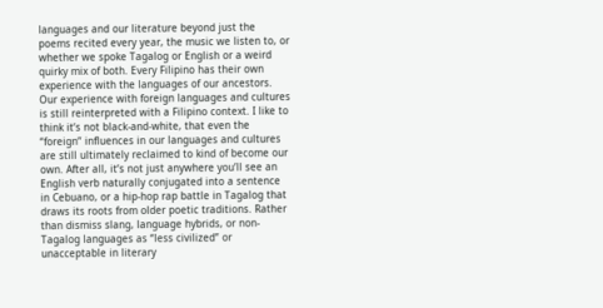languages and our literature beyond just the poems recited every year, the music we listen to, or whether we spoke Tagalog or English or a weird quirky mix of both. Every Filipino has their own experience with the languages of our ancestors. Our experience with foreign languages and cultures is still reinterpreted with a Filipino context. I like to think it’s not black-and-white, that even the “foreign” influences in our languages and cultures are still ultimately reclaimed to kind of become our own. After all, it’s not just anywhere you’ll see an English verb naturally conjugated into a sentence in Cebuano, or a hip-hop rap battle in Tagalog that draws its roots from older poetic traditions. Rather than dismiss slang, language hybrids, or non-Tagalog languages as “less civilized” or unacceptable in literary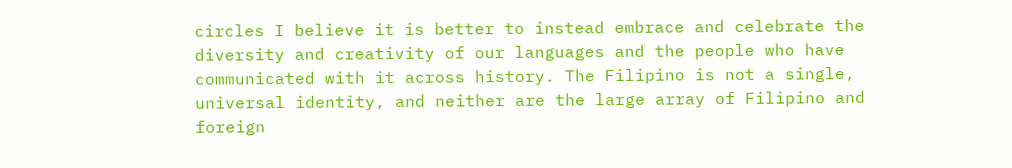circles I believe it is better to instead embrace and celebrate the diversity and creativity of our languages and the people who have communicated with it across history. The Filipino is not a single, universal identity, and neither are the large array of Filipino and foreign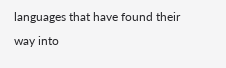languages that have found their way into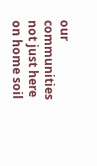our communities not just here on home soil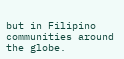but in Filipino communities around the globe.